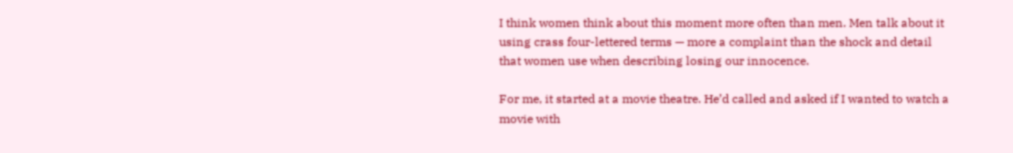I think women think about this moment more often than men. Men talk about it using crass four-lettered terms — more a complaint than the shock and detail that women use when describing losing our innocence.

For me, it started at a movie theatre. He’d called and asked if I wanted to watch a movie with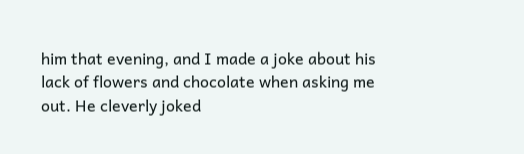him that evening, and I made a joke about his lack of flowers and chocolate when asking me out. He cleverly joked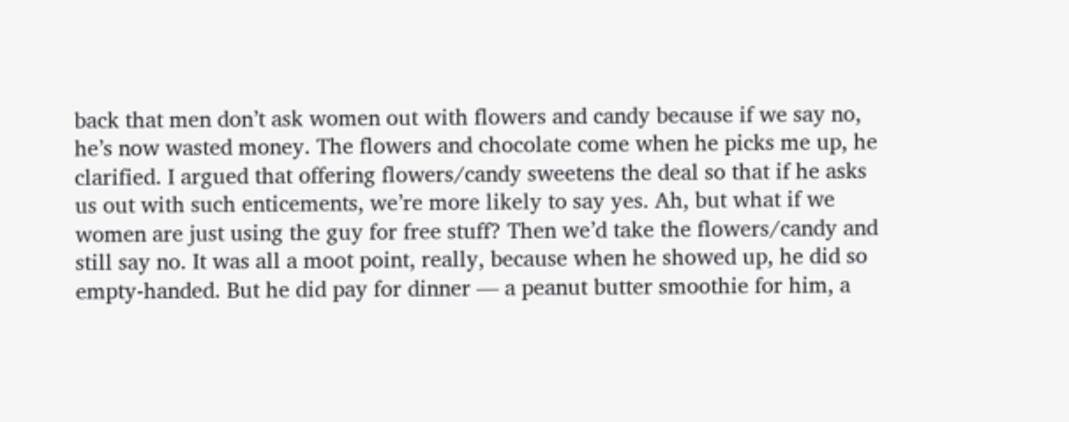back that men don’t ask women out with flowers and candy because if we say no, he’s now wasted money. The flowers and chocolate come when he picks me up, he clarified. I argued that offering flowers/candy sweetens the deal so that if he asks us out with such enticements, we’re more likely to say yes. Ah, but what if we women are just using the guy for free stuff? Then we’d take the flowers/candy and still say no. It was all a moot point, really, because when he showed up, he did so empty-handed. But he did pay for dinner — a peanut butter smoothie for him, a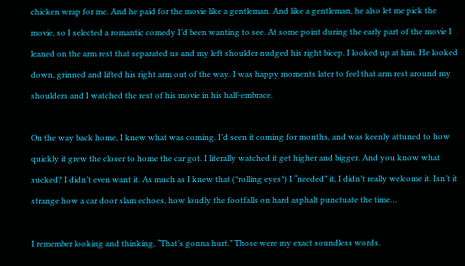chicken wrap for me. And he paid for the movie like a gentleman. And like a gentleman, he also let me pick the movie, so I selected a romantic comedy I’d been wanting to see. At some point during the early part of the movie I leaned on the arm rest that separated us and my left shoulder nudged his right bicep. I looked up at him. He looked down, grinned and lifted his right arm out of the way. I was happy moments later to feel that arm rest around my shoulders and I watched the rest of his movie in his half-embrace.

On the way back home, I knew what was coming. I’d seen it coming for months, and was keenly attuned to how quickly it grew the closer to home the car got. I literally watched it get higher and bigger. And you know what sucked? I didn’t even want it. As much as I knew that (*rolling eyes*) I “needed” it, I didn’t really welcome it. Isn’t it strange how a car door slam echoes, how loudly the footfalls on hard asphalt punctuate the time…

I remember looking and thinking, “That’s gonna hurt.” Those were my exact soundless words.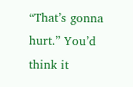“That’s gonna hurt.” You’d think it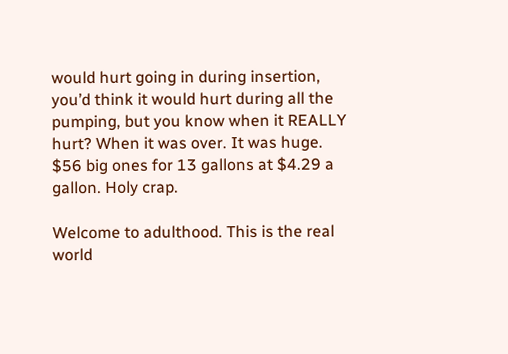would hurt going in during insertion, you’d think it would hurt during all the pumping, but you know when it REALLY hurt? When it was over. It was huge. $56 big ones for 13 gallons at $4.29 a gallon. Holy crap.

Welcome to adulthood. This is the real world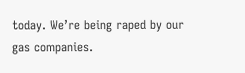today. We’re being raped by our gas companies.